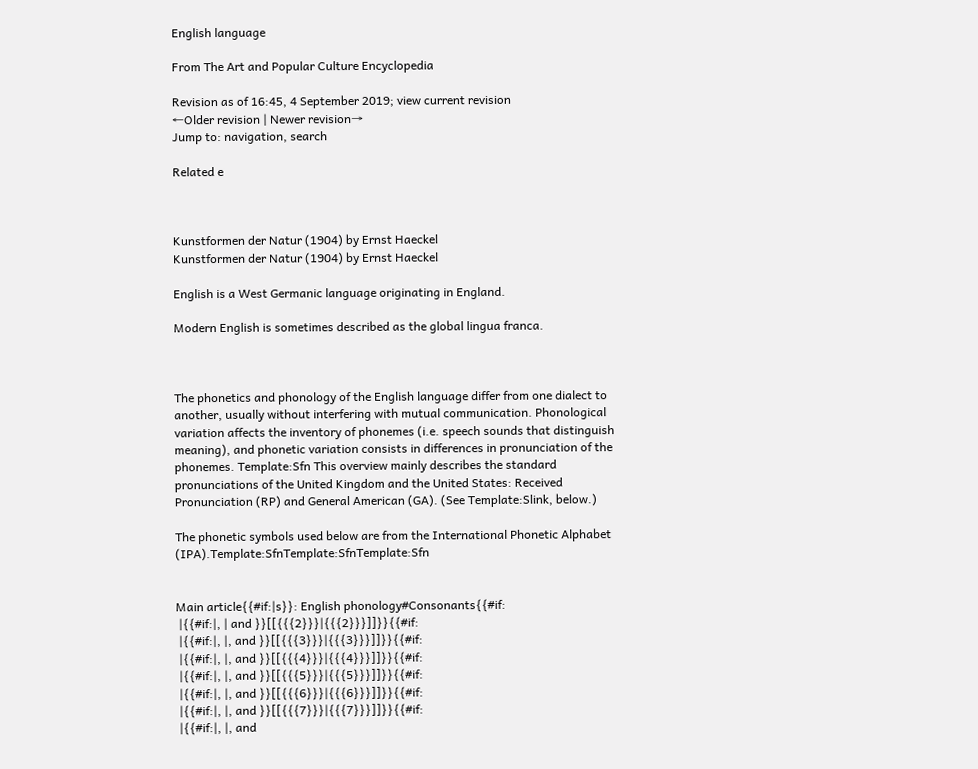English language

From The Art and Popular Culture Encyclopedia

Revision as of 16:45, 4 September 2019; view current revision
←Older revision | Newer revision→
Jump to: navigation, search

Related e



Kunstformen der Natur (1904) by Ernst Haeckel
Kunstformen der Natur (1904) by Ernst Haeckel

English is a West Germanic language originating in England.

Modern English is sometimes described as the global lingua franca.



The phonetics and phonology of the English language differ from one dialect to another, usually without interfering with mutual communication. Phonological variation affects the inventory of phonemes (i.e. speech sounds that distinguish meaning), and phonetic variation consists in differences in pronunciation of the phonemes. Template:Sfn This overview mainly describes the standard pronunciations of the United Kingdom and the United States: Received Pronunciation (RP) and General American (GA). (See Template:Slink, below.)

The phonetic symbols used below are from the International Phonetic Alphabet (IPA).Template:SfnTemplate:SfnTemplate:Sfn


Main article{{#if:|s}}: English phonology#Consonants{{#if:
 |{{#if:|, | and }}[[{{{2}}}|{{{2}}}]]}}{{#if:
 |{{#if:|, |, and }}[[{{{3}}}|{{{3}}}]]}}{{#if:
 |{{#if:|, |, and }}[[{{{4}}}|{{{4}}}]]}}{{#if:
 |{{#if:|, |, and }}[[{{{5}}}|{{{5}}}]]}}{{#if:
 |{{#if:|, |, and }}[[{{{6}}}|{{{6}}}]]}}{{#if:
 |{{#if:|, |, and }}[[{{{7}}}|{{{7}}}]]}}{{#if:
 |{{#if:|, |, and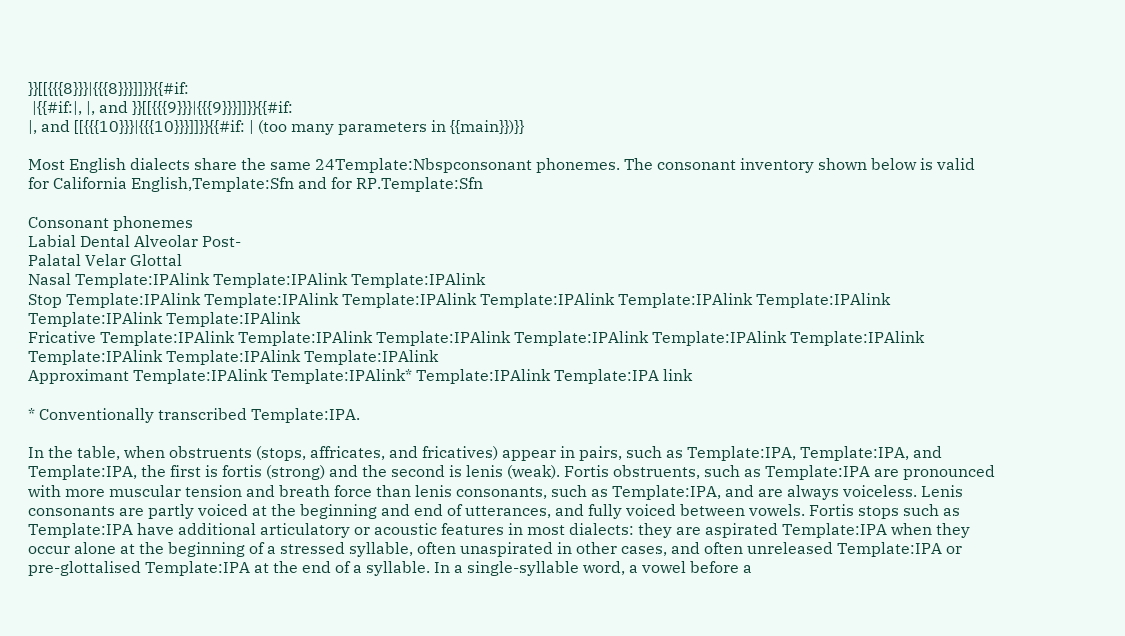}}[[{{{8}}}|{{{8}}}]]}}{{#if:
 |{{#if:|, |, and }}[[{{{9}}}|{{{9}}}]]}}{{#if:
|, and [[{{{10}}}|{{{10}}}]]}}{{#if: | (too many parameters in {{main}})}}

Most English dialects share the same 24Template:Nbspconsonant phonemes. The consonant inventory shown below is valid for California English,Template:Sfn and for RP.Template:Sfn

Consonant phonemes
Labial Dental Alveolar Post-
Palatal Velar Glottal
Nasal Template:IPAlink Template:IPAlink Template:IPAlink
Stop Template:IPAlink Template:IPAlink Template:IPAlink Template:IPAlink Template:IPAlink Template:IPAlink Template:IPAlink Template:IPAlink
Fricative Template:IPAlink Template:IPAlink Template:IPAlink Template:IPAlink Template:IPAlink Template:IPAlink Template:IPAlink Template:IPAlink Template:IPAlink
Approximant Template:IPAlink Template:IPAlink* Template:IPAlink Template:IPA link

* Conventionally transcribed Template:IPA.

In the table, when obstruents (stops, affricates, and fricatives) appear in pairs, such as Template:IPA, Template:IPA, and Template:IPA, the first is fortis (strong) and the second is lenis (weak). Fortis obstruents, such as Template:IPA are pronounced with more muscular tension and breath force than lenis consonants, such as Template:IPA, and are always voiceless. Lenis consonants are partly voiced at the beginning and end of utterances, and fully voiced between vowels. Fortis stops such as Template:IPA have additional articulatory or acoustic features in most dialects: they are aspirated Template:IPA when they occur alone at the beginning of a stressed syllable, often unaspirated in other cases, and often unreleased Template:IPA or pre-glottalised Template:IPA at the end of a syllable. In a single-syllable word, a vowel before a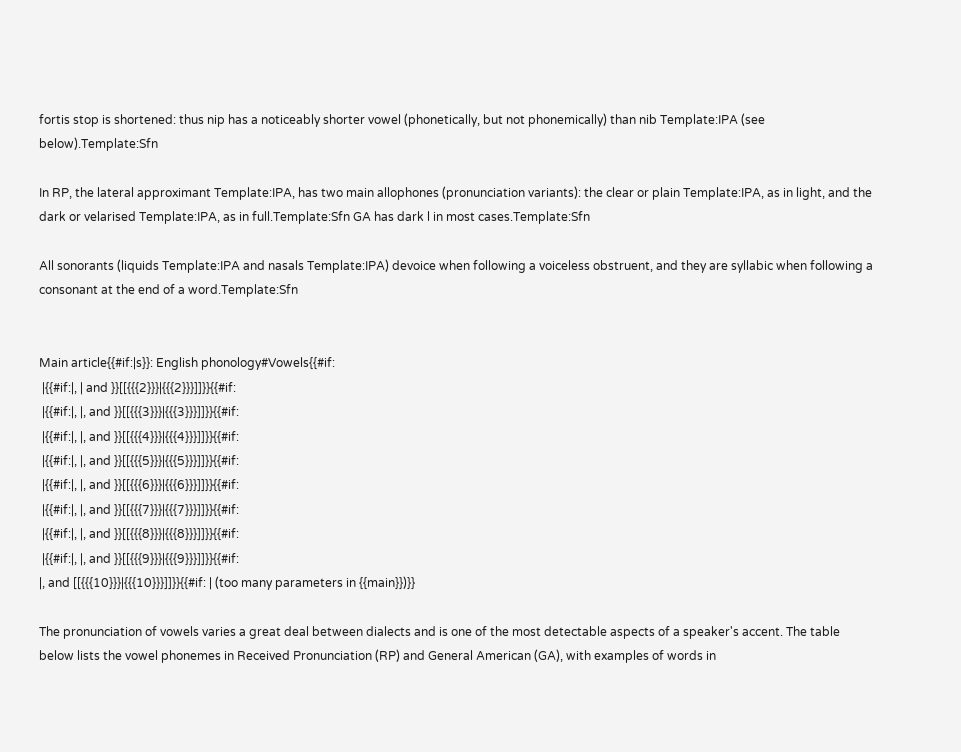fortis stop is shortened: thus nip has a noticeably shorter vowel (phonetically, but not phonemically) than nib Template:IPA (see below).Template:Sfn

In RP, the lateral approximant Template:IPA, has two main allophones (pronunciation variants): the clear or plain Template:IPA, as in light, and the dark or velarised Template:IPA, as in full.Template:Sfn GA has dark l in most cases.Template:Sfn

All sonorants (liquids Template:IPA and nasals Template:IPA) devoice when following a voiceless obstruent, and they are syllabic when following a consonant at the end of a word.Template:Sfn


Main article{{#if:|s}}: English phonology#Vowels{{#if:
 |{{#if:|, | and }}[[{{{2}}}|{{{2}}}]]}}{{#if:
 |{{#if:|, |, and }}[[{{{3}}}|{{{3}}}]]}}{{#if:
 |{{#if:|, |, and }}[[{{{4}}}|{{{4}}}]]}}{{#if:
 |{{#if:|, |, and }}[[{{{5}}}|{{{5}}}]]}}{{#if:
 |{{#if:|, |, and }}[[{{{6}}}|{{{6}}}]]}}{{#if:
 |{{#if:|, |, and }}[[{{{7}}}|{{{7}}}]]}}{{#if:
 |{{#if:|, |, and }}[[{{{8}}}|{{{8}}}]]}}{{#if:
 |{{#if:|, |, and }}[[{{{9}}}|{{{9}}}]]}}{{#if:
|, and [[{{{10}}}|{{{10}}}]]}}{{#if: | (too many parameters in {{main}})}}

The pronunciation of vowels varies a great deal between dialects and is one of the most detectable aspects of a speaker's accent. The table below lists the vowel phonemes in Received Pronunciation (RP) and General American (GA), with examples of words in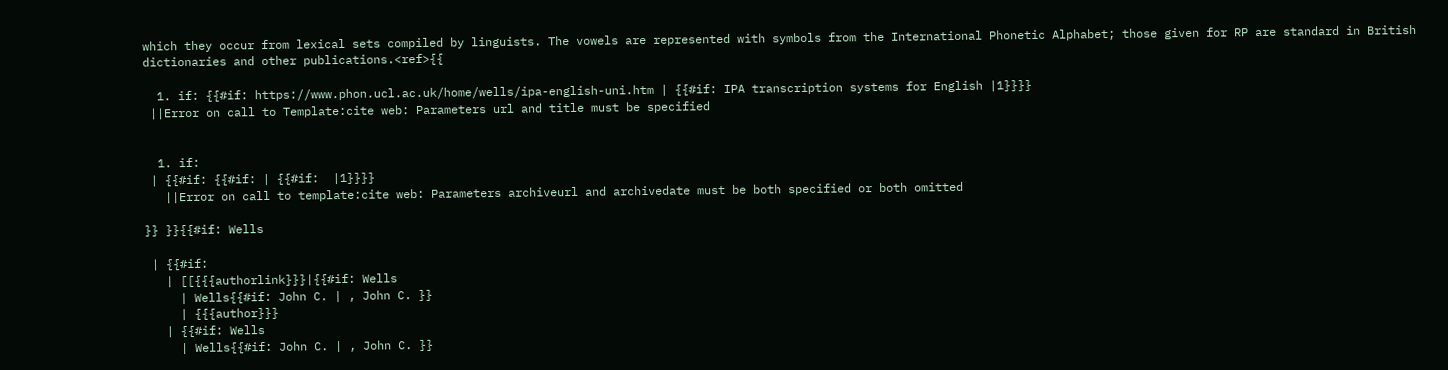which they occur from lexical sets compiled by linguists. The vowels are represented with symbols from the International Phonetic Alphabet; those given for RP are standard in British dictionaries and other publications.<ref>{{

  1. if: {{#if: https://www.phon.ucl.ac.uk/home/wells/ipa-english-uni.htm | {{#if: IPA transcription systems for English |1}}}}
 ||Error on call to Template:cite web: Parameters url and title must be specified


  1. if:
 | {{#if: {{#if: | {{#if:  |1}}}}
   ||Error on call to template:cite web: Parameters archiveurl and archivedate must be both specified or both omitted

}} }}{{#if: Wells

 | {{#if:
   | [[{{{authorlink}}}|{{#if: Wells
     | Wells{{#if: John C. | , John C. }}
     | {{{author}}}
   | {{#if: Wells
     | Wells{{#if: John C. | , John C. }}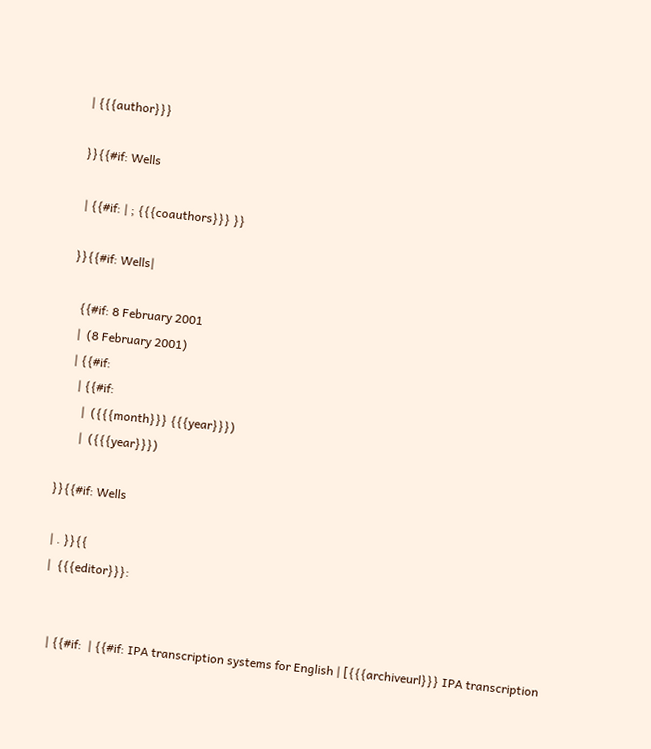| {{{author}}}

}}{{#if: Wells

 | {{#if: | ; {{{coauthors}}} }}

}}{{#if: Wells|

   {{#if: 8 February 2001
   |  (8 February 2001)
   | {{#if:
     | {{#if:
       |  ({{{month}}} {{{year}}})
       |  ({{{year}}})

}}{{#if: Wells

 | . }}{{
 |  {{{editor}}}:


   | {{#if:  | {{#if: IPA transcription systems for English | [{{{archiveurl}}} IPA transcription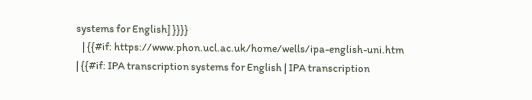systems for English] }}}}
   | {{#if: https://www.phon.ucl.ac.uk/home/wells/ipa-english-uni.htm | {{#if: IPA transcription systems for English | IPA transcription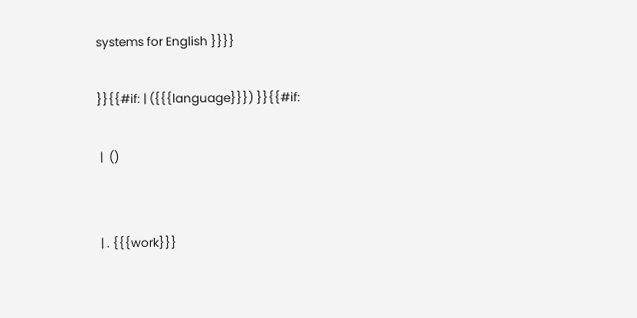systems for English }}}}

}}{{#if: | ({{{language}}}) }}{{#if:

 |  ()


 | . {{{work}}}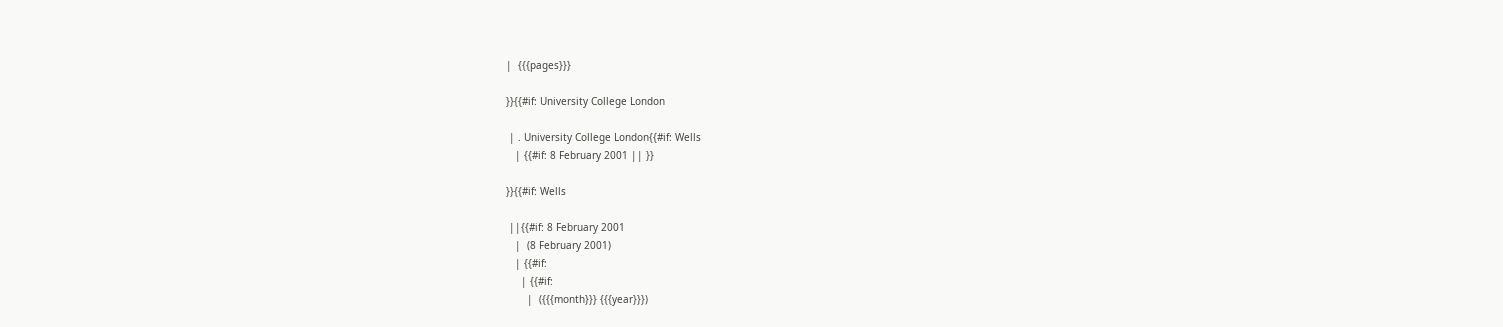|  {{{pages}}}

}}{{#if: University College London

 | . University College London{{#if: Wells
   | {{#if: 8 February 2001 || }}

}}{{#if: Wells

 ||{{#if: 8 February 2001
   |  (8 February 2001)
   | {{#if:
     | {{#if:
       |  ({{{month}}} {{{year}}})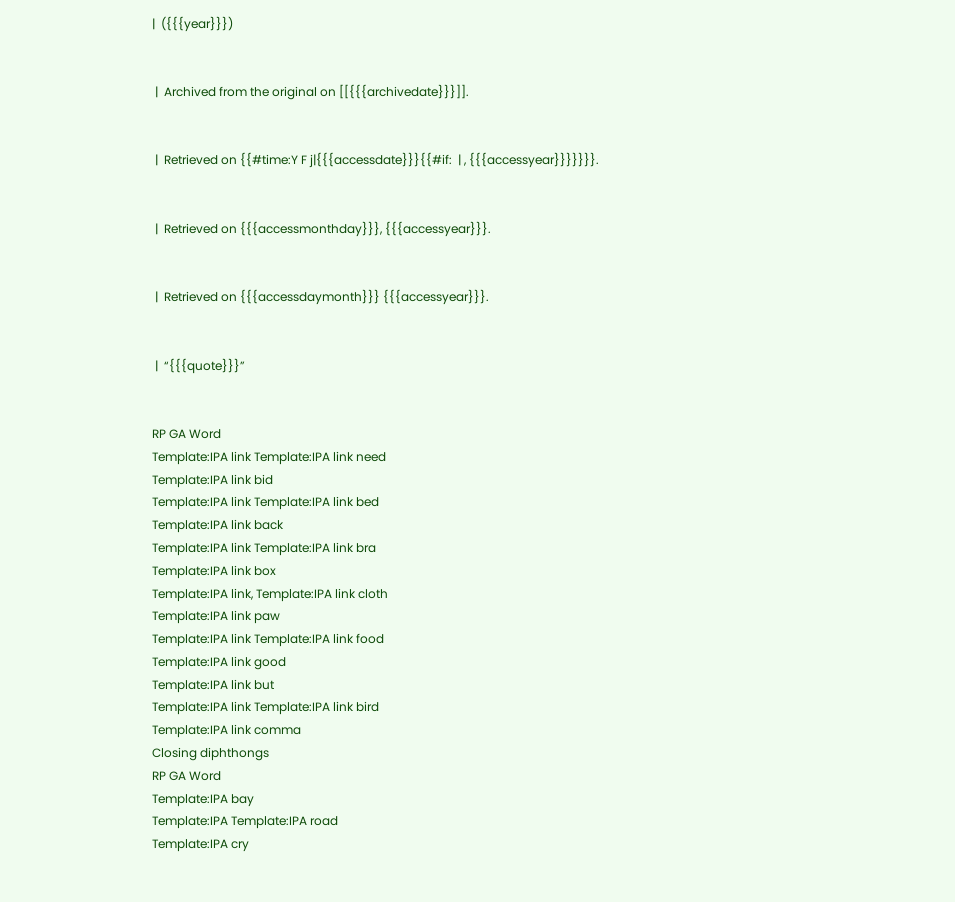|  ({{{year}}})


 |  Archived from the original on [[{{{archivedate}}}]].


 |  Retrieved on {{#time:Y F j|{{{accessdate}}}{{#if:  | , {{{accessyear}}}}}}}.


 |  Retrieved on {{{accessmonthday}}}, {{{accessyear}}}.


 |  Retrieved on {{{accessdaymonth}}} {{{accessyear}}}.


 |  “{{{quote}}}”


RP GA Word
Template:IPA link Template:IPA link need
Template:IPA link bid
Template:IPA link Template:IPA link bed
Template:IPA link back
Template:IPA link Template:IPA link bra
Template:IPA link box
Template:IPA link, Template:IPA link cloth
Template:IPA link paw
Template:IPA link Template:IPA link food
Template:IPA link good
Template:IPA link but
Template:IPA link Template:IPA link bird
Template:IPA link comma
Closing diphthongs
RP GA Word
Template:IPA bay
Template:IPA Template:IPA road
Template:IPA cry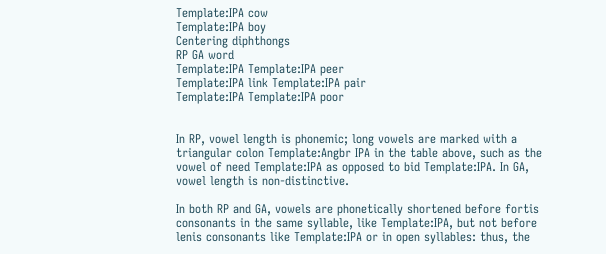Template:IPA cow
Template:IPA boy
Centering diphthongs
RP GA word
Template:IPA Template:IPA peer
Template:IPA link Template:IPA pair
Template:IPA Template:IPA poor


In RP, vowel length is phonemic; long vowels are marked with a triangular colon Template:Angbr IPA in the table above, such as the vowel of need Template:IPA as opposed to bid Template:IPA. In GA, vowel length is non-distinctive.

In both RP and GA, vowels are phonetically shortened before fortis consonants in the same syllable, like Template:IPA, but not before lenis consonants like Template:IPA or in open syllables: thus, the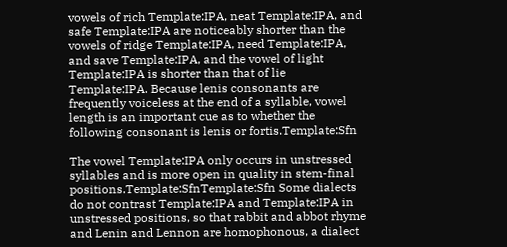vowels of rich Template:IPA, neat Template:IPA, and safe Template:IPA are noticeably shorter than the vowels of ridge Template:IPA, need Template:IPA, and save Template:IPA, and the vowel of light Template:IPA is shorter than that of lie Template:IPA. Because lenis consonants are frequently voiceless at the end of a syllable, vowel length is an important cue as to whether the following consonant is lenis or fortis.Template:Sfn

The vowel Template:IPA only occurs in unstressed syllables and is more open in quality in stem-final positions.Template:SfnTemplate:Sfn Some dialects do not contrast Template:IPA and Template:IPA in unstressed positions, so that rabbit and abbot rhyme and Lenin and Lennon are homophonous, a dialect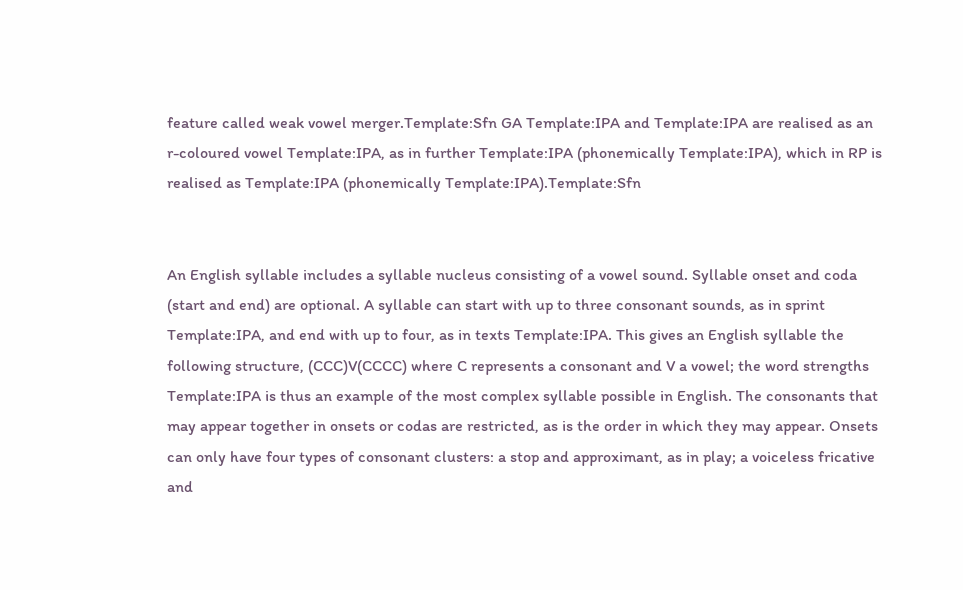feature called weak vowel merger.Template:Sfn GA Template:IPA and Template:IPA are realised as an r-coloured vowel Template:IPA, as in further Template:IPA (phonemically Template:IPA), which in RP is realised as Template:IPA (phonemically Template:IPA).Template:Sfn


An English syllable includes a syllable nucleus consisting of a vowel sound. Syllable onset and coda (start and end) are optional. A syllable can start with up to three consonant sounds, as in sprint Template:IPA, and end with up to four, as in texts Template:IPA. This gives an English syllable the following structure, (CCC)V(CCCC) where C represents a consonant and V a vowel; the word strengths Template:IPA is thus an example of the most complex syllable possible in English. The consonants that may appear together in onsets or codas are restricted, as is the order in which they may appear. Onsets can only have four types of consonant clusters: a stop and approximant, as in play; a voiceless fricative and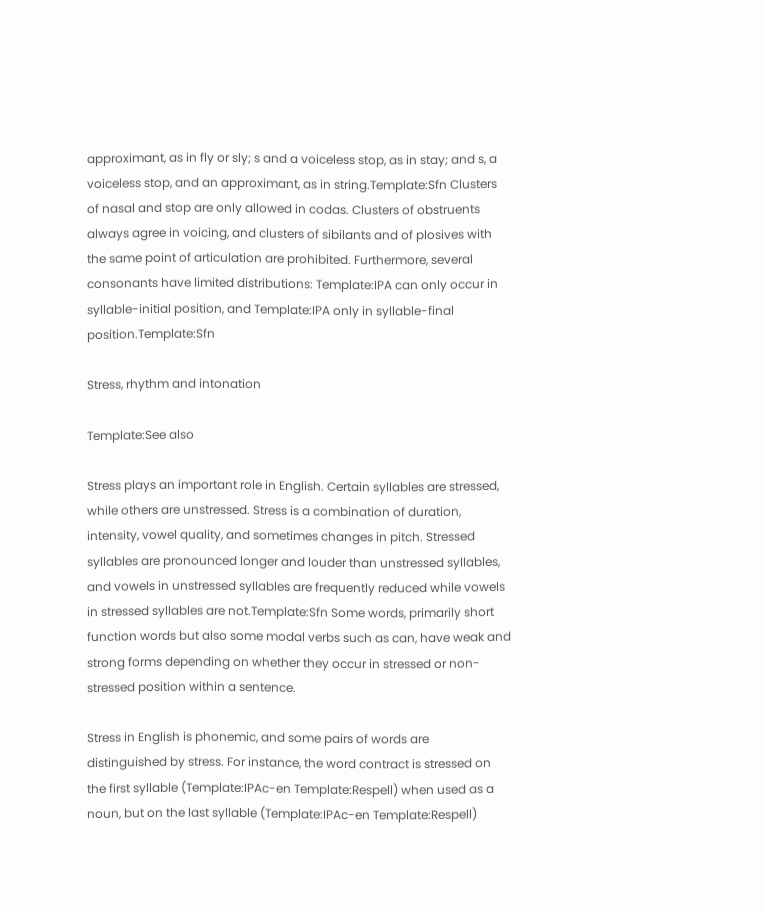approximant, as in fly or sly; s and a voiceless stop, as in stay; and s, a voiceless stop, and an approximant, as in string.Template:Sfn Clusters of nasal and stop are only allowed in codas. Clusters of obstruents always agree in voicing, and clusters of sibilants and of plosives with the same point of articulation are prohibited. Furthermore, several consonants have limited distributions: Template:IPA can only occur in syllable-initial position, and Template:IPA only in syllable-final position.Template:Sfn

Stress, rhythm and intonation

Template:See also

Stress plays an important role in English. Certain syllables are stressed, while others are unstressed. Stress is a combination of duration, intensity, vowel quality, and sometimes changes in pitch. Stressed syllables are pronounced longer and louder than unstressed syllables, and vowels in unstressed syllables are frequently reduced while vowels in stressed syllables are not.Template:Sfn Some words, primarily short function words but also some modal verbs such as can, have weak and strong forms depending on whether they occur in stressed or non-stressed position within a sentence.

Stress in English is phonemic, and some pairs of words are distinguished by stress. For instance, the word contract is stressed on the first syllable (Template:IPAc-en Template:Respell) when used as a noun, but on the last syllable (Template:IPAc-en Template:Respell)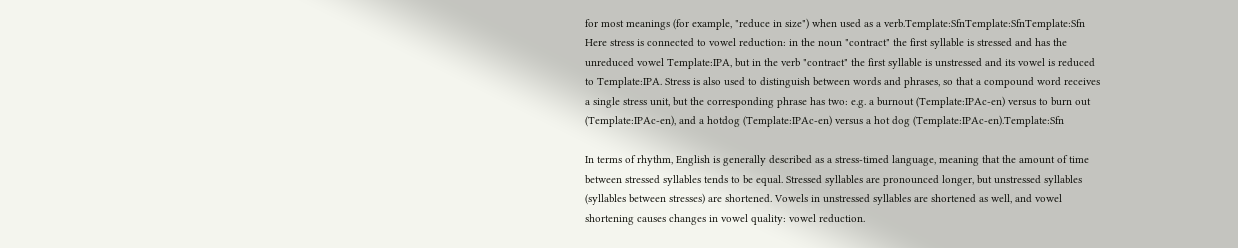for most meanings (for example, "reduce in size") when used as a verb.Template:SfnTemplate:SfnTemplate:Sfn Here stress is connected to vowel reduction: in the noun "contract" the first syllable is stressed and has the unreduced vowel Template:IPA, but in the verb "contract" the first syllable is unstressed and its vowel is reduced to Template:IPA. Stress is also used to distinguish between words and phrases, so that a compound word receives a single stress unit, but the corresponding phrase has two: e.g. a burnout (Template:IPAc-en) versus to burn out (Template:IPAc-en), and a hotdog (Template:IPAc-en) versus a hot dog (Template:IPAc-en).Template:Sfn

In terms of rhythm, English is generally described as a stress-timed language, meaning that the amount of time between stressed syllables tends to be equal. Stressed syllables are pronounced longer, but unstressed syllables (syllables between stresses) are shortened. Vowels in unstressed syllables are shortened as well, and vowel shortening causes changes in vowel quality: vowel reduction.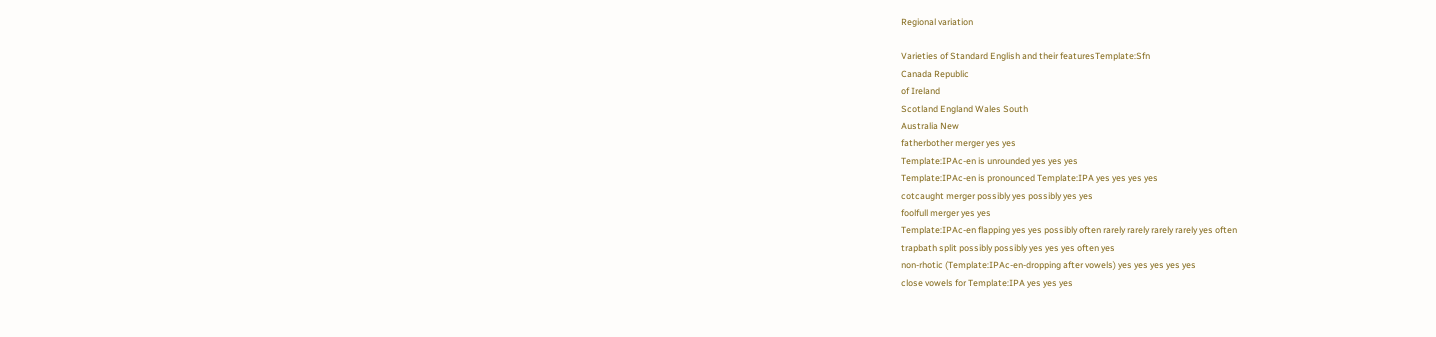Regional variation

Varieties of Standard English and their featuresTemplate:Sfn
Canada Republic
of Ireland
Scotland England Wales South
Australia New
fatherbother merger yes yes
Template:IPAc-en is unrounded yes yes yes
Template:IPAc-en is pronounced Template:IPA yes yes yes yes
cotcaught merger possibly yes possibly yes yes
foolfull merger yes yes
Template:IPAc-en flapping yes yes possibly often rarely rarely rarely rarely yes often
trapbath split possibly possibly yes yes yes often yes
non-rhotic (Template:IPAc-en-dropping after vowels) yes yes yes yes yes
close vowels for Template:IPA yes yes yes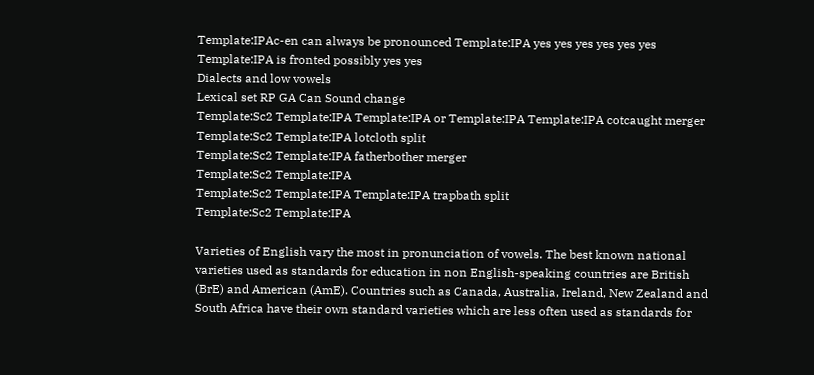Template:IPAc-en can always be pronounced Template:IPA yes yes yes yes yes yes
Template:IPA is fronted possibly yes yes
Dialects and low vowels
Lexical set RP GA Can Sound change
Template:Sc2 Template:IPA Template:IPA or Template:IPA Template:IPA cotcaught merger
Template:Sc2 Template:IPA lotcloth split
Template:Sc2 Template:IPA fatherbother merger
Template:Sc2 Template:IPA
Template:Sc2 Template:IPA Template:IPA trapbath split
Template:Sc2 Template:IPA

Varieties of English vary the most in pronunciation of vowels. The best known national varieties used as standards for education in non English-speaking countries are British (BrE) and American (AmE). Countries such as Canada, Australia, Ireland, New Zealand and South Africa have their own standard varieties which are less often used as standards for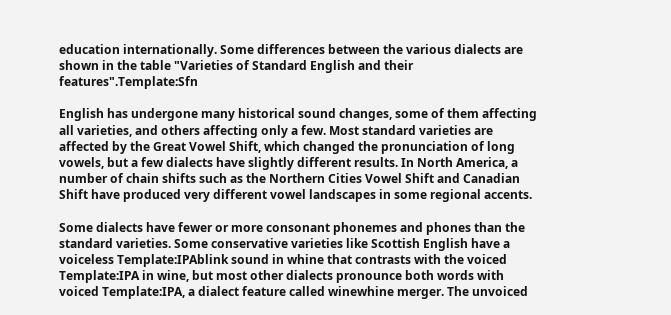education internationally. Some differences between the various dialects are shown in the table "Varieties of Standard English and their features".Template:Sfn

English has undergone many historical sound changes, some of them affecting all varieties, and others affecting only a few. Most standard varieties are affected by the Great Vowel Shift, which changed the pronunciation of long vowels, but a few dialects have slightly different results. In North America, a number of chain shifts such as the Northern Cities Vowel Shift and Canadian Shift have produced very different vowel landscapes in some regional accents.

Some dialects have fewer or more consonant phonemes and phones than the standard varieties. Some conservative varieties like Scottish English have a voiceless Template:IPAblink sound in whine that contrasts with the voiced Template:IPA in wine, but most other dialects pronounce both words with voiced Template:IPA, a dialect feature called winewhine merger. The unvoiced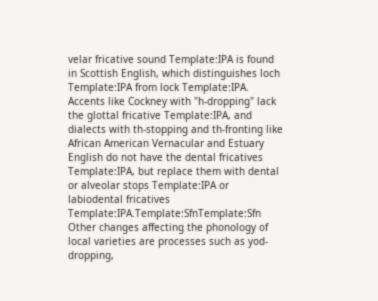velar fricative sound Template:IPA is found in Scottish English, which distinguishes loch Template:IPA from lock Template:IPA. Accents like Cockney with "h-dropping" lack the glottal fricative Template:IPA, and dialects with th-stopping and th-fronting like African American Vernacular and Estuary English do not have the dental fricatives Template:IPA, but replace them with dental or alveolar stops Template:IPA or labiodental fricatives Template:IPA.Template:SfnTemplate:Sfn Other changes affecting the phonology of local varieties are processes such as yod-dropping,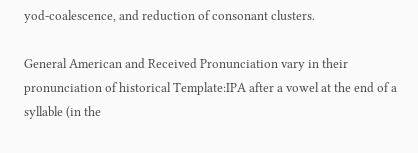yod-coalescence, and reduction of consonant clusters.

General American and Received Pronunciation vary in their pronunciation of historical Template:IPA after a vowel at the end of a syllable (in the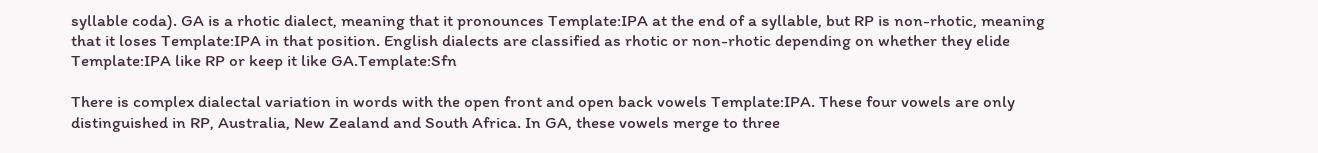syllable coda). GA is a rhotic dialect, meaning that it pronounces Template:IPA at the end of a syllable, but RP is non-rhotic, meaning that it loses Template:IPA in that position. English dialects are classified as rhotic or non-rhotic depending on whether they elide Template:IPA like RP or keep it like GA.Template:Sfn

There is complex dialectal variation in words with the open front and open back vowels Template:IPA. These four vowels are only distinguished in RP, Australia, New Zealand and South Africa. In GA, these vowels merge to three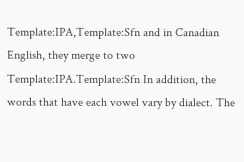Template:IPA,Template:Sfn and in Canadian English, they merge to two Template:IPA.Template:Sfn In addition, the words that have each vowel vary by dialect. The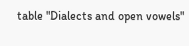table "Dialects and open vowels"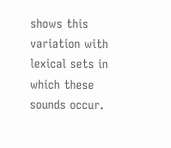shows this variation with lexical sets in which these sounds occur.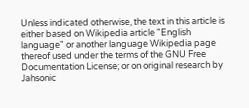Unless indicated otherwise, the text in this article is either based on Wikipedia article "English language" or another language Wikipedia page thereof used under the terms of the GNU Free Documentation License; or on original research by Jahsonic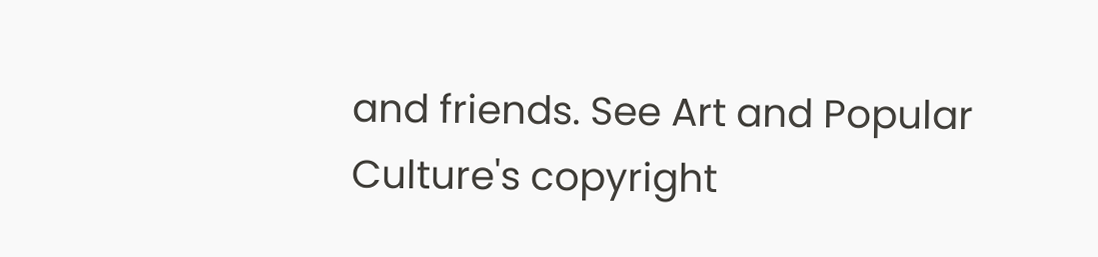and friends. See Art and Popular Culture's copyright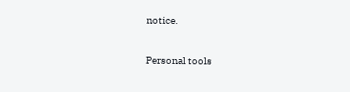notice.

Personal tools